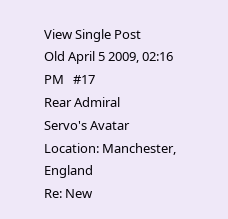View Single Post
Old April 5 2009, 02:16 PM   #17
Rear Admiral
Servo's Avatar
Location: Manchester, England
Re: New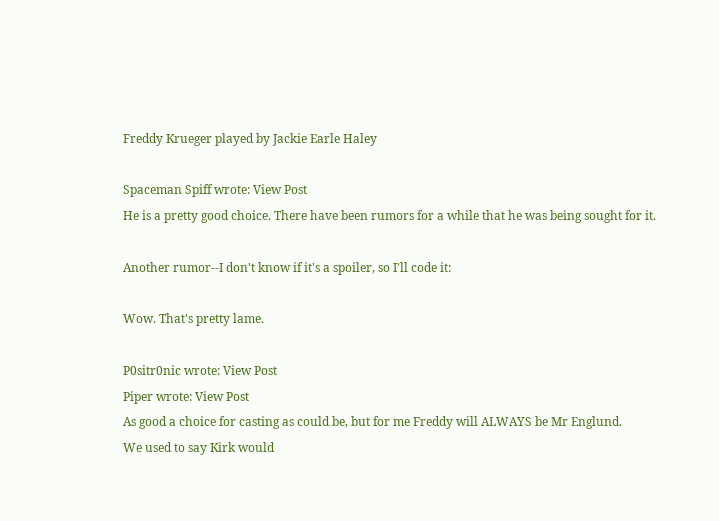Freddy Krueger played by Jackie Earle Haley

Spaceman Spiff wrote: View Post
He is a pretty good choice. There have been rumors for a while that he was being sought for it.

Another rumor--I don't know if it's a spoiler, so I'll code it:

Wow. That's pretty lame.

P0sitr0nic wrote: View Post
Piper wrote: View Post
As good a choice for casting as could be, but for me Freddy will ALWAYS be Mr Englund.
We used to say Kirk would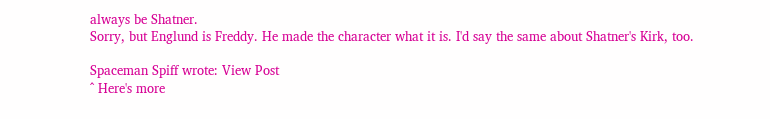always be Shatner.
Sorry, but Englund is Freddy. He made the character what it is. I'd say the same about Shatner's Kirk, too.

Spaceman Spiff wrote: View Post
^ Here's more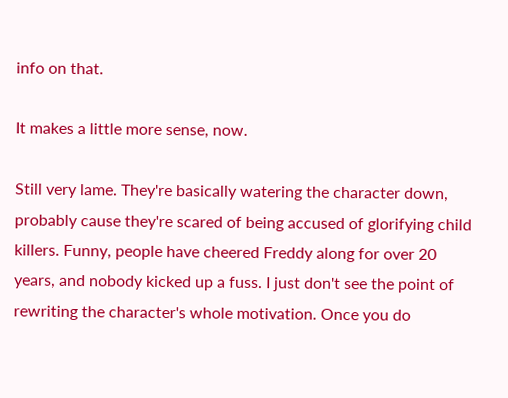info on that.

It makes a little more sense, now.

Still very lame. They're basically watering the character down, probably cause they're scared of being accused of glorifying child killers. Funny, people have cheered Freddy along for over 20 years, and nobody kicked up a fuss. I just don't see the point of rewriting the character's whole motivation. Once you do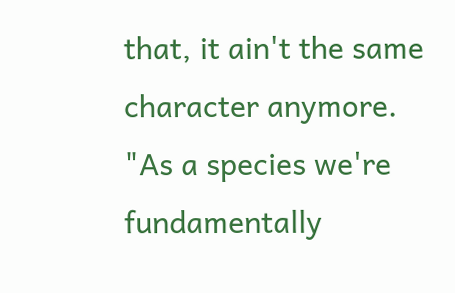that, it ain't the same character anymore.
"As a species we're fundamentally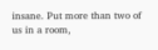insane. Put more than two of us in a room,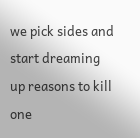we pick sides and start dreaming up reasons to kill one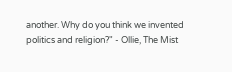another. Why do you think we invented politics and religion?" - Ollie, The Mist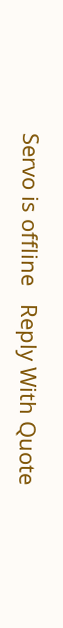Servo is offline   Reply With Quote